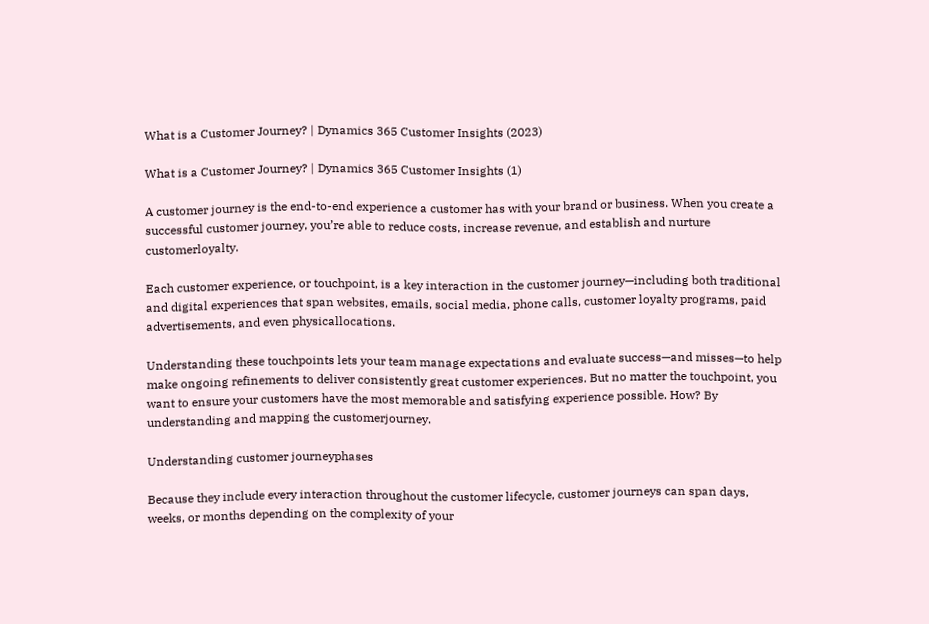What is a Customer Journey? | Dynamics 365 Customer Insights (2023)

What is a Customer Journey? | Dynamics 365 Customer Insights (1)

A customer journey is the end-to-end experience a customer has with your brand or business. When you create a successful customer journey, you’re able to reduce costs, increase revenue, and establish and nurture customerloyalty.

Each customer experience, or touchpoint, is a key interaction in the customer journey—including both traditional and digital experiences that span websites, emails, social media, phone calls, customer loyalty programs, paid advertisements, and even physicallocations.

Understanding these touchpoints lets your team manage expectations and evaluate success—and misses—to help make ongoing refinements to deliver consistently great customer experiences. But no matter the touchpoint, you want to ensure your customers have the most memorable and satisfying experience possible. How? By understanding and mapping the customerjourney.

Understanding customer journeyphases

Because they include every interaction throughout the customer lifecycle, customer journeys can span days, weeks, or months depending on the complexity of your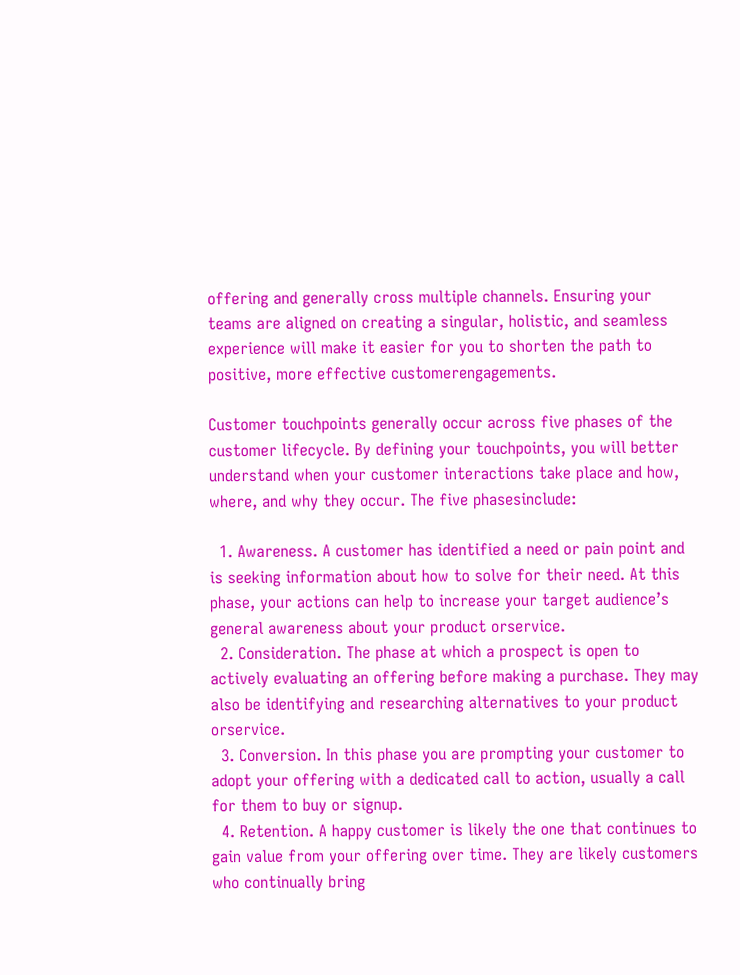offering and generally cross multiple channels. Ensuring your teams are aligned on creating a singular, holistic, and seamless experience will make it easier for you to shorten the path to positive, more effective customerengagements.

Customer touchpoints generally occur across five phases of the customer lifecycle. By defining your touchpoints, you will better understand when your customer interactions take place and how, where, and why they occur. The five phasesinclude:

  1. Awareness. A customer has identified a need or pain point and is seeking information about how to solve for their need. At this phase, your actions can help to increase your target audience’s general awareness about your product orservice.
  2. Consideration. The phase at which a prospect is open to actively evaluating an offering before making a purchase. They may also be identifying and researching alternatives to your product orservice.
  3. Conversion. In this phase you are prompting your customer to adopt your offering with a dedicated call to action, usually a call for them to buy or signup.
  4. Retention. A happy customer is likely the one that continues to gain value from your offering over time. They are likely customers who continually bring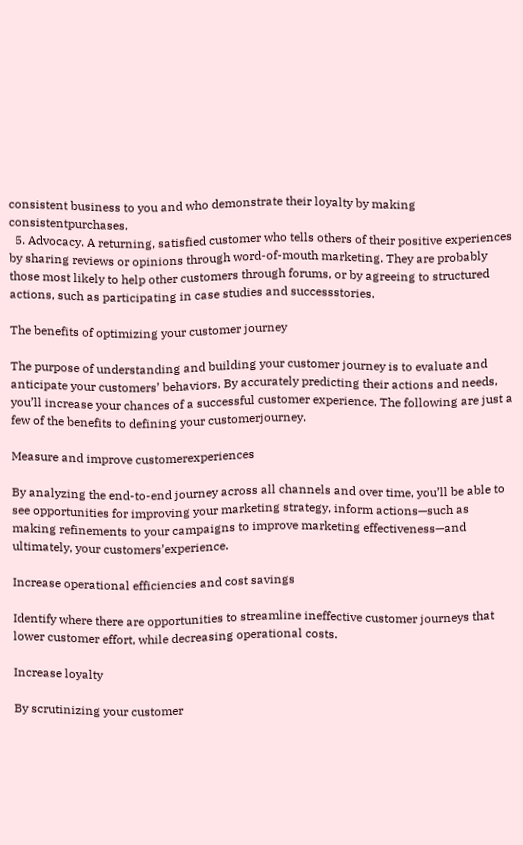consistent business to you and who demonstrate their loyalty by making consistentpurchases.
  5. Advocacy. A returning, satisfied customer who tells others of their positive experiences by sharing reviews or opinions through word-of-mouth marketing. They are probably those most likely to help other customers through forums, or by agreeing to structured actions, such as participating in case studies and successstories.

The benefits of optimizing your customer journey

The purpose of understanding and building your customer journey is to evaluate and anticipate your customers’ behaviors. By accurately predicting their actions and needs, you’ll increase your chances of a successful customer experience. The following are just a few of the benefits to defining your customerjourney.

Measure and improve customerexperiences

By analyzing the end-to-end journey across all channels and over time, you’ll be able to see opportunities for improving your marketing strategy, inform actions—such as making refinements to your campaigns to improve marketing effectiveness—and ultimately, your customers’experience.

Increase operational efficiencies and cost savings

Identify where there are opportunities to streamline ineffective customer journeys that lower customer effort, while decreasing operational costs.

Increase loyalty

By scrutinizing your customer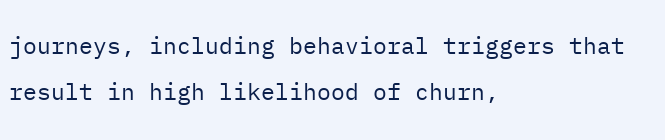journeys, including behavioral triggers that result in high likelihood of churn,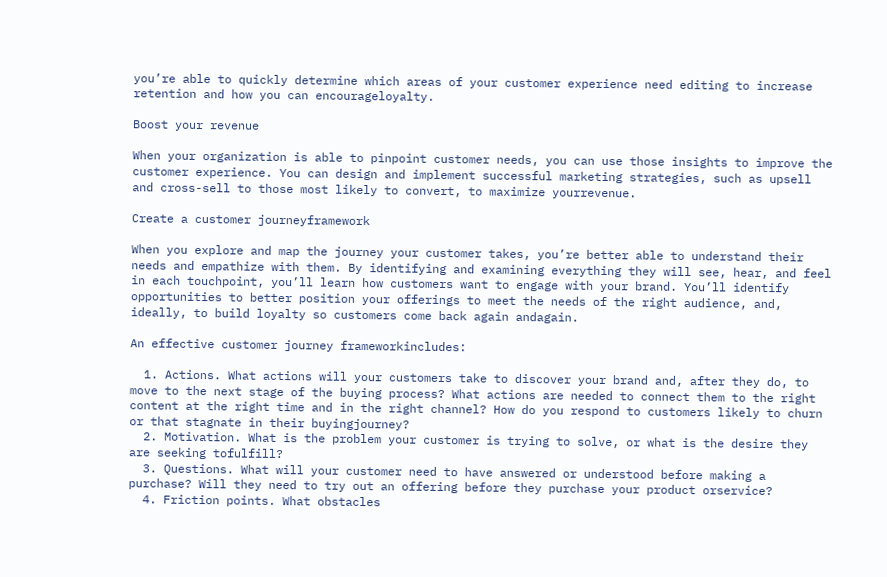you’re able to quickly determine which areas of your customer experience need editing to increase retention and how you can encourageloyalty.

Boost your revenue

When your organization is able to pinpoint customer needs, you can use those insights to improve the customer experience. You can design and implement successful marketing strategies, such as upsell and cross-sell to those most likely to convert, to maximize yourrevenue.

Create a customer journeyframework

When you explore and map the journey your customer takes, you’re better able to understand their needs and empathize with them. By identifying and examining everything they will see, hear, and feel in each touchpoint, you’ll learn how customers want to engage with your brand. You’ll identify opportunities to better position your offerings to meet the needs of the right audience, and, ideally, to build loyalty so customers come back again andagain.

An effective customer journey frameworkincludes:

  1. Actions. What actions will your customers take to discover your brand and, after they do, to move to the next stage of the buying process? What actions are needed to connect them to the right content at the right time and in the right channel? How do you respond to customers likely to churn or that stagnate in their buyingjourney?
  2. Motivation. What is the problem your customer is trying to solve, or what is the desire they are seeking tofulfill?
  3. Questions. What will your customer need to have answered or understood before making a purchase? Will they need to try out an offering before they purchase your product orservice?
  4. Friction points. What obstacles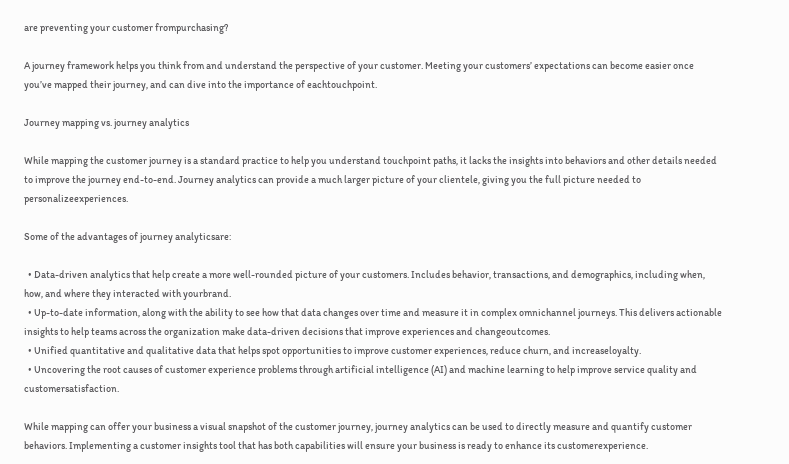are preventing your customer frompurchasing?

A journey framework helps you think from and understand the perspective of your customer. Meeting your customers’ expectations can become easier once you’ve mapped their journey, and can dive into the importance of eachtouchpoint.

Journey mapping vs. journey analytics

While mapping the customer journey is a standard practice to help you understand touchpoint paths, it lacks the insights into behaviors and other details needed to improve the journey end-to-end. Journey analytics can provide a much larger picture of your clientele, giving you the full picture needed to personalizeexperiences.

Some of the advantages of journey analyticsare:

  • Data-driven analytics that help create a more well-rounded picture of your customers. Includes behavior, transactions, and demographics, including when, how, and where they interacted with yourbrand.
  • Up-to-date information, along with the ability to see how that data changes over time and measure it in complex omnichannel journeys. This delivers actionable insights to help teams across the organization make data-driven decisions that improve experiences and changeoutcomes.
  • Unified quantitative and qualitative data that helps spot opportunities to improve customer experiences, reduce churn, and increaseloyalty.
  • Uncovering the root causes of customer experience problems through artificial intelligence (AI) and machine learning to help improve service quality and customersatisfaction.

While mapping can offer your business a visual snapshot of the customer journey, journey analytics can be used to directly measure and quantify customer behaviors. Implementing a customer insights tool that has both capabilities will ensure your business is ready to enhance its customerexperience.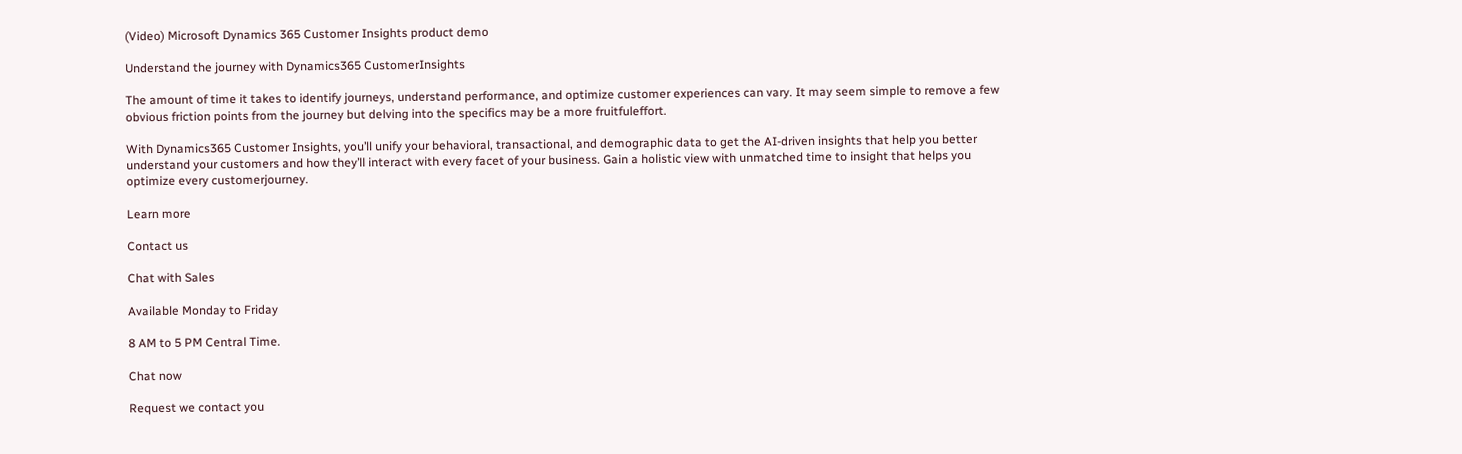(Video) Microsoft Dynamics 365 Customer Insights product demo

Understand the journey with Dynamics365 CustomerInsights

The amount of time it takes to identify journeys, understand performance, and optimize customer experiences can vary. It may seem simple to remove a few obvious friction points from the journey but delving into the specifics may be a more fruitfuleffort.

With Dynamics365 Customer Insights, you’ll unify your behavioral, transactional, and demographic data to get the AI-driven insights that help you better understand your customers and how they’ll interact with every facet of your business. Gain a holistic view with unmatched time to insight that helps you optimize every customerjourney.

Learn more

Contact us

Chat with Sales

Available Monday to Friday

8 AM to 5 PM Central Time.

Chat now

Request we contact you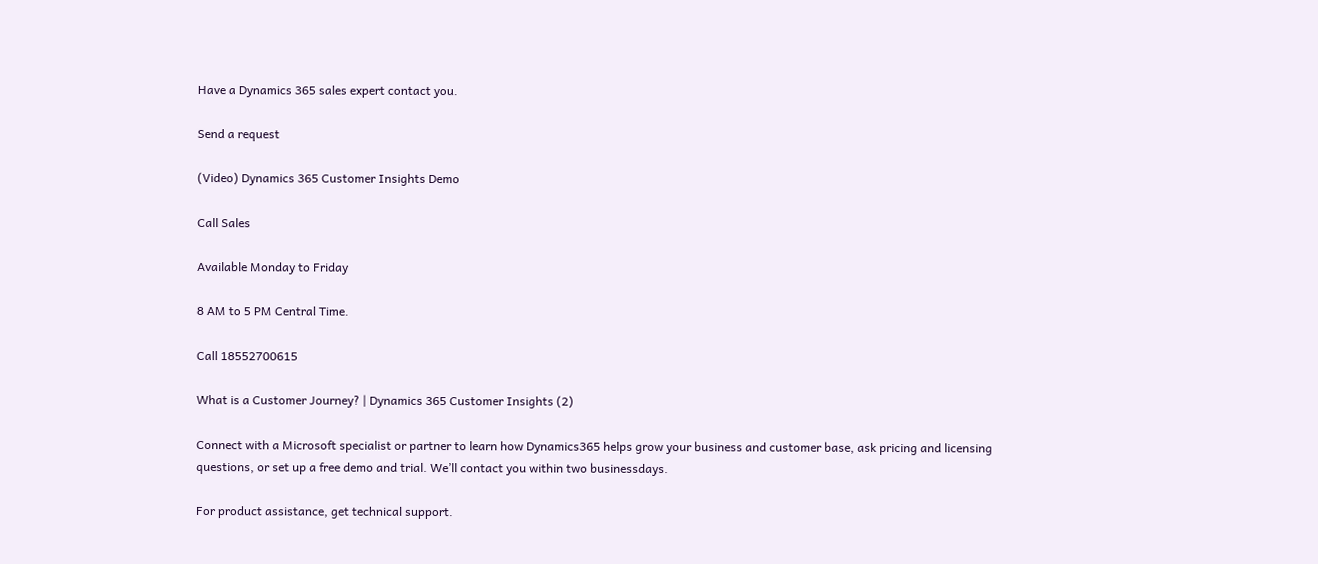Have a Dynamics 365 sales expert contact you.

Send a request

(Video) Dynamics 365 Customer Insights Demo

Call Sales

Available Monday to Friday

8 AM to 5 PM Central Time.

Call 18552700615

What is a Customer Journey? | Dynamics 365 Customer Insights (2)

Connect with a Microsoft specialist or partner to learn how Dynamics365 helps grow your business and customer base, ask pricing and licensing questions, or set up a free demo and trial. We’ll contact you within two businessdays.

For product assistance, get technical support.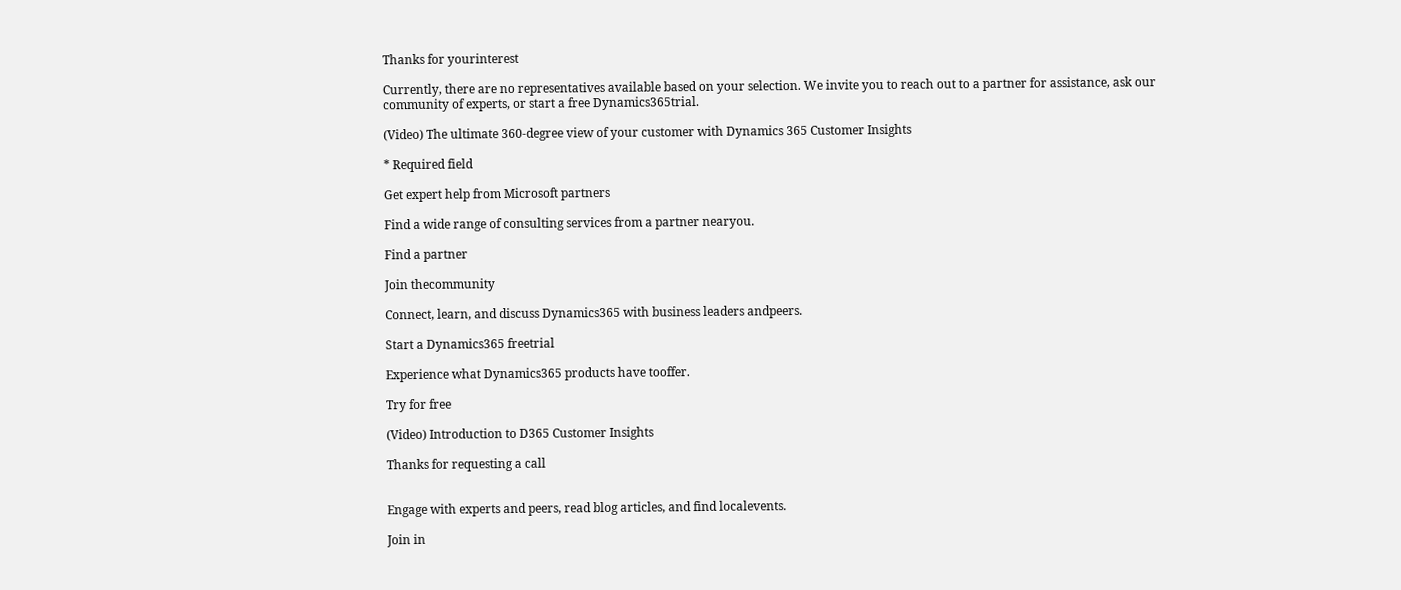Thanks for yourinterest

Currently, there are no representatives available based on your selection. We invite you to reach out to a partner for assistance, ask our community of experts, or start a free Dynamics365trial.

(Video) The ultimate 360-degree view of your customer with Dynamics 365 Customer Insights

* Required field

Get expert help from Microsoft partners

Find a wide range of consulting services from a partner nearyou.

Find a partner

Join thecommunity

Connect, learn, and discuss Dynamics365 with business leaders andpeers.

Start a Dynamics365 freetrial

Experience what Dynamics365 products have tooffer.

Try for free

(Video) Introduction to D365 Customer Insights

Thanks for requesting a call


Engage with experts and peers, read blog articles, and find localevents.

Join in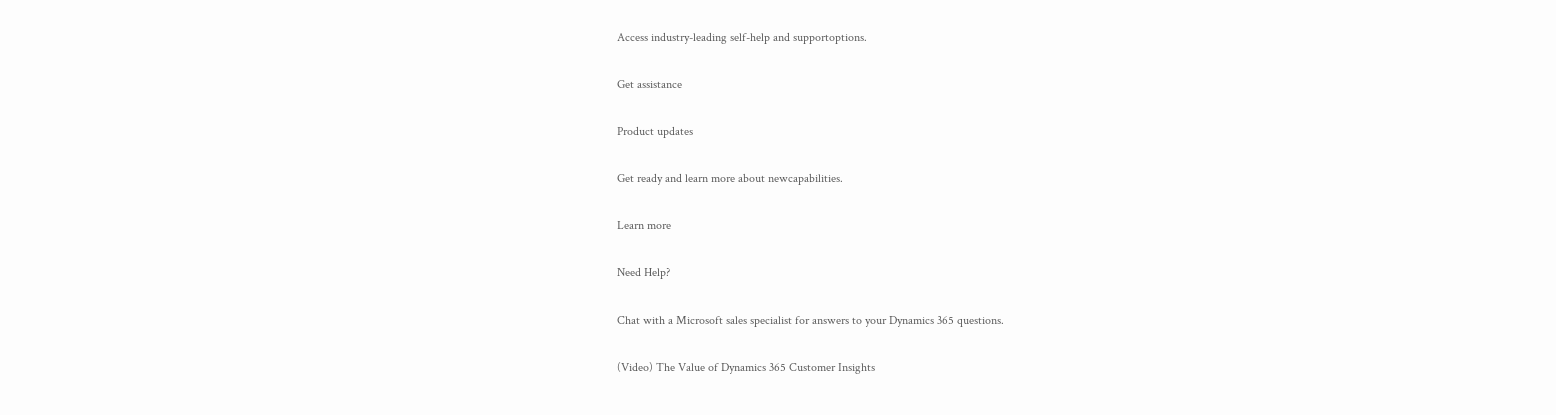Access industry-leading self-help and supportoptions.

Get assistance

Product updates

Get ready and learn more about newcapabilities.

Learn more

Need Help?

Chat with a Microsoft sales specialist for answers to your Dynamics 365 questions.

(Video) The Value of Dynamics 365 Customer Insights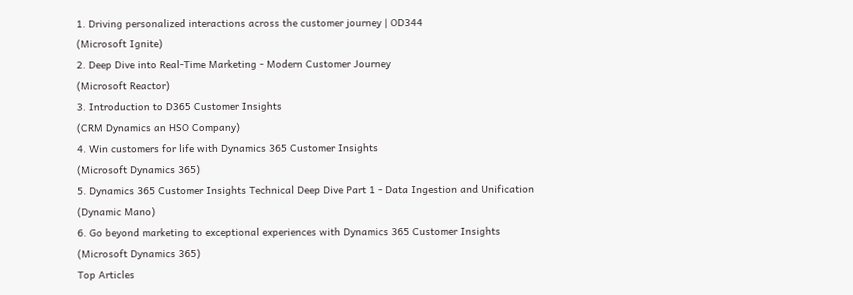1. Driving personalized interactions across the customer journey | OD344
(Microsoft Ignite)
2. Deep Dive into Real-Time Marketing - Modern Customer Journey
(Microsoft Reactor)
3. Introduction to D365 Customer Insights
(CRM Dynamics an HSO Company)
4. Win customers for life with Dynamics 365 Customer Insights
(Microsoft Dynamics 365)
5. Dynamics 365 Customer Insights Technical Deep Dive Part 1 - Data Ingestion and Unification
(Dynamic Mano)
6. Go beyond marketing to exceptional experiences with Dynamics 365 Customer Insights
(Microsoft Dynamics 365)
Top Articles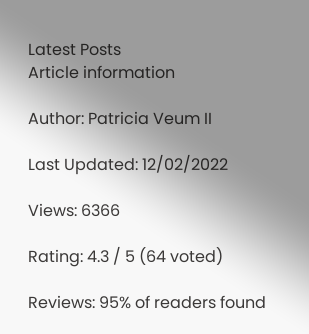Latest Posts
Article information

Author: Patricia Veum II

Last Updated: 12/02/2022

Views: 6366

Rating: 4.3 / 5 (64 voted)

Reviews: 95% of readers found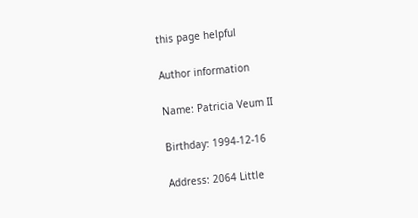this page helpful

Author information

Name: Patricia Veum II

Birthday: 1994-12-16

Address: 2064 Little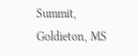Summit, Goldieton, MS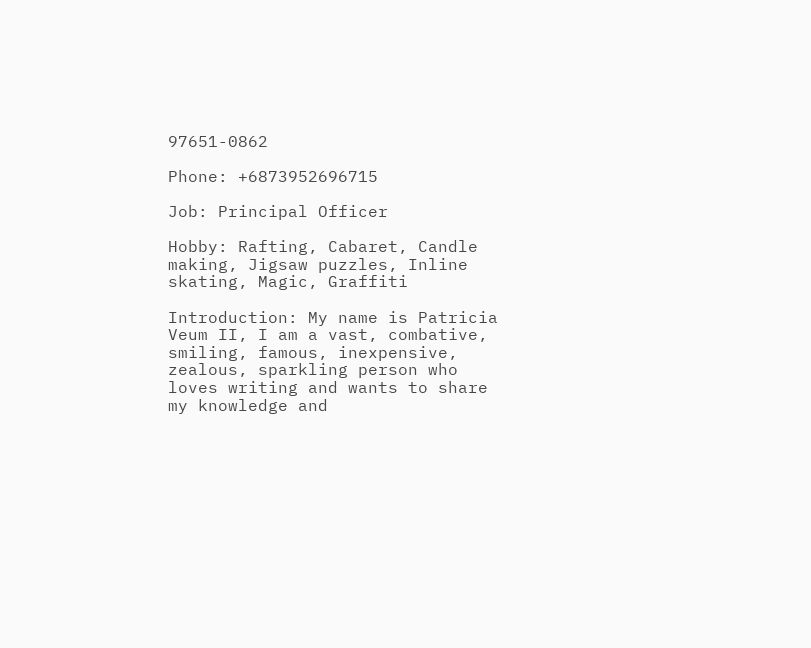97651-0862

Phone: +6873952696715

Job: Principal Officer

Hobby: Rafting, Cabaret, Candle making, Jigsaw puzzles, Inline skating, Magic, Graffiti

Introduction: My name is Patricia Veum II, I am a vast, combative, smiling, famous, inexpensive, zealous, sparkling person who loves writing and wants to share my knowledge and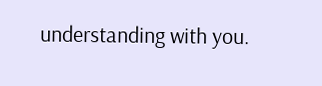understanding with you.